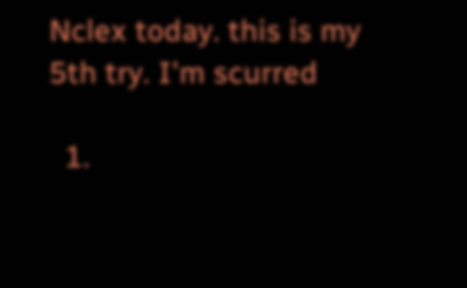Nclex today. this is my 5th try. I'm scurred

  1.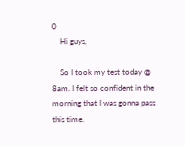0
    Hi guys,

    So I took my test today @ 8am. I felt so confident in the morning that I was gonna pass this time.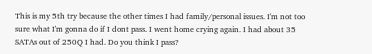This is my 5th try because the other times I had family/personal issues. I'm not too sure what I'm gonna do if I dont pass. I went home crying again. I had about 35 SATAs out of 250Q I had. Do you think I pass?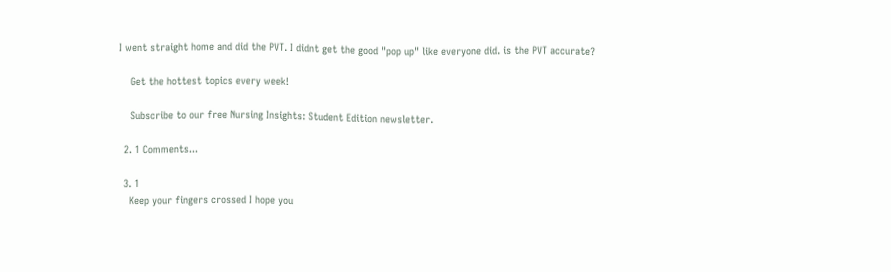I went straight home and did the PVT. I didnt get the good "pop up" like everyone did. is the PVT accurate?

    Get the hottest topics every week!

    Subscribe to our free Nursing Insights: Student Edition newsletter.

  2. 1 Comments...

  3. 1
    Keep your fingers crossed I hope you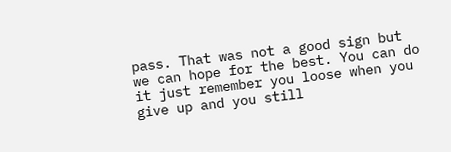pass. That was not a good sign but we can hope for the best. You can do it just remember you loose when you give up and you still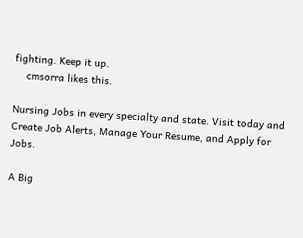fighting. Keep it up.
    cmsorra likes this.

Nursing Jobs in every specialty and state. Visit today and Create Job Alerts, Manage Your Resume, and Apply for Jobs.

A Big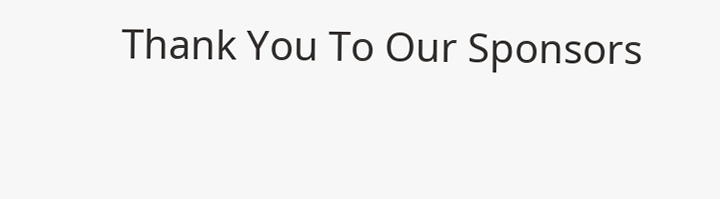Thank You To Our Sponsors